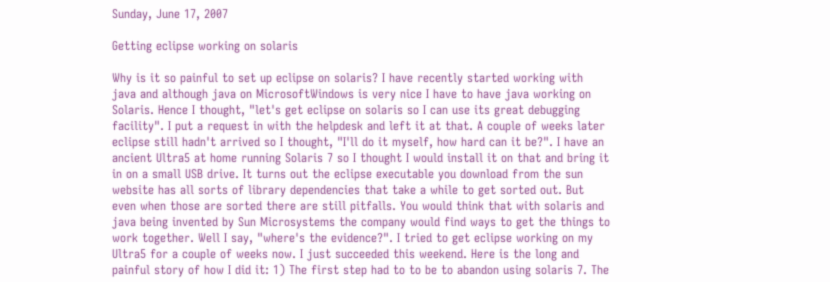Sunday, June 17, 2007

Getting eclipse working on solaris

Why is it so painful to set up eclipse on solaris? I have recently started working with java and although java on MicrosoftWindows is very nice I have to have java working on Solaris. Hence I thought, "let's get eclipse on solaris so I can use its great debugging facility". I put a request in with the helpdesk and left it at that. A couple of weeks later eclipse still hadn't arrived so I thought, "I'll do it myself, how hard can it be?". I have an ancient Ultra5 at home running Solaris 7 so I thought I would install it on that and bring it in on a small USB drive. It turns out the eclipse executable you download from the sun website has all sorts of library dependencies that take a while to get sorted out. But even when those are sorted there are still pitfalls. You would think that with solaris and java being invented by Sun Microsystems the company would find ways to get the things to work together. Well I say, "where's the evidence?". I tried to get eclipse working on my Ultra5 for a couple of weeks now. I just succeeded this weekend. Here is the long and painful story of how I did it: 1) The first step had to to be to abandon using solaris 7. The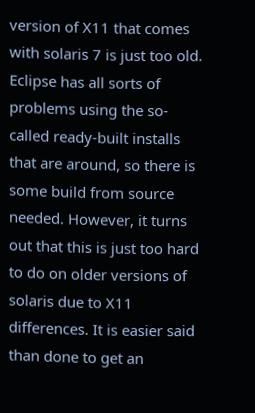version of X11 that comes with solaris 7 is just too old. Eclipse has all sorts of problems using the so-called ready-built installs that are around, so there is some build from source needed. However, it turns out that this is just too hard to do on older versions of solaris due to X11 differences. It is easier said than done to get an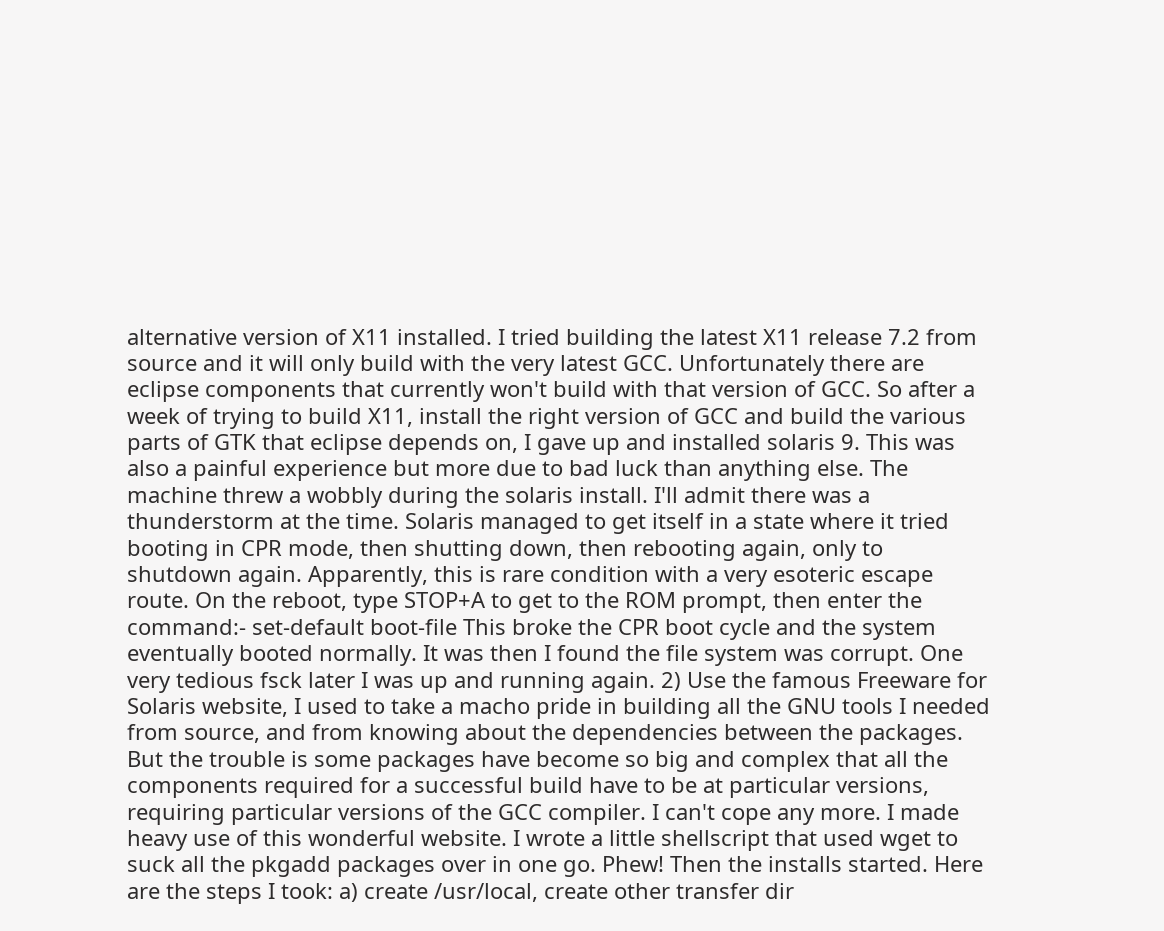alternative version of X11 installed. I tried building the latest X11 release 7.2 from source and it will only build with the very latest GCC. Unfortunately there are eclipse components that currently won't build with that version of GCC. So after a week of trying to build X11, install the right version of GCC and build the various parts of GTK that eclipse depends on, I gave up and installed solaris 9. This was also a painful experience but more due to bad luck than anything else. The machine threw a wobbly during the solaris install. I'll admit there was a thunderstorm at the time. Solaris managed to get itself in a state where it tried booting in CPR mode, then shutting down, then rebooting again, only to shutdown again. Apparently, this is rare condition with a very esoteric escape route. On the reboot, type STOP+A to get to the ROM prompt, then enter the command:- set-default boot-file This broke the CPR boot cycle and the system eventually booted normally. It was then I found the file system was corrupt. One very tedious fsck later I was up and running again. 2) Use the famous Freeware for Solaris website, I used to take a macho pride in building all the GNU tools I needed from source, and from knowing about the dependencies between the packages. But the trouble is some packages have become so big and complex that all the components required for a successful build have to be at particular versions, requiring particular versions of the GCC compiler. I can't cope any more. I made heavy use of this wonderful website. I wrote a little shellscript that used wget to suck all the pkgadd packages over in one go. Phew! Then the installs started. Here are the steps I took: a) create /usr/local, create other transfer dir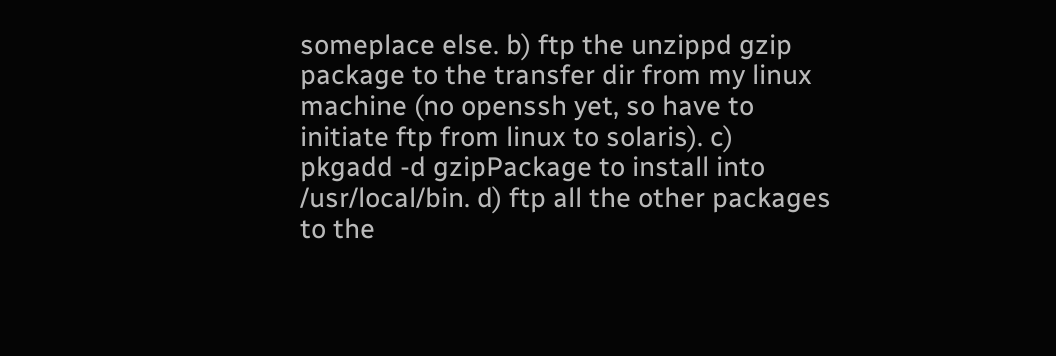someplace else. b) ftp the unzippd gzip package to the transfer dir from my linux machine (no openssh yet, so have to initiate ftp from linux to solaris). c) pkgadd -d gzipPackage to install into /usr/local/bin. d) ftp all the other packages to the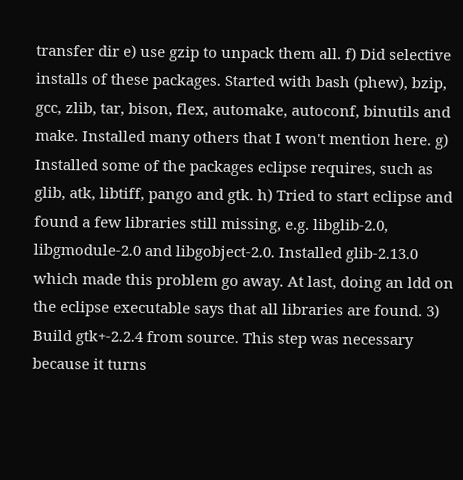transfer dir e) use gzip to unpack them all. f) Did selective installs of these packages. Started with bash (phew), bzip, gcc, zlib, tar, bison, flex, automake, autoconf, binutils and make. Installed many others that I won't mention here. g) Installed some of the packages eclipse requires, such as glib, atk, libtiff, pango and gtk. h) Tried to start eclipse and found a few libraries still missing, e.g. libglib-2.0, libgmodule-2.0 and libgobject-2.0. Installed glib-2.13.0 which made this problem go away. At last, doing an ldd on the eclipse executable says that all libraries are found. 3) Build gtk+-2.2.4 from source. This step was necessary because it turns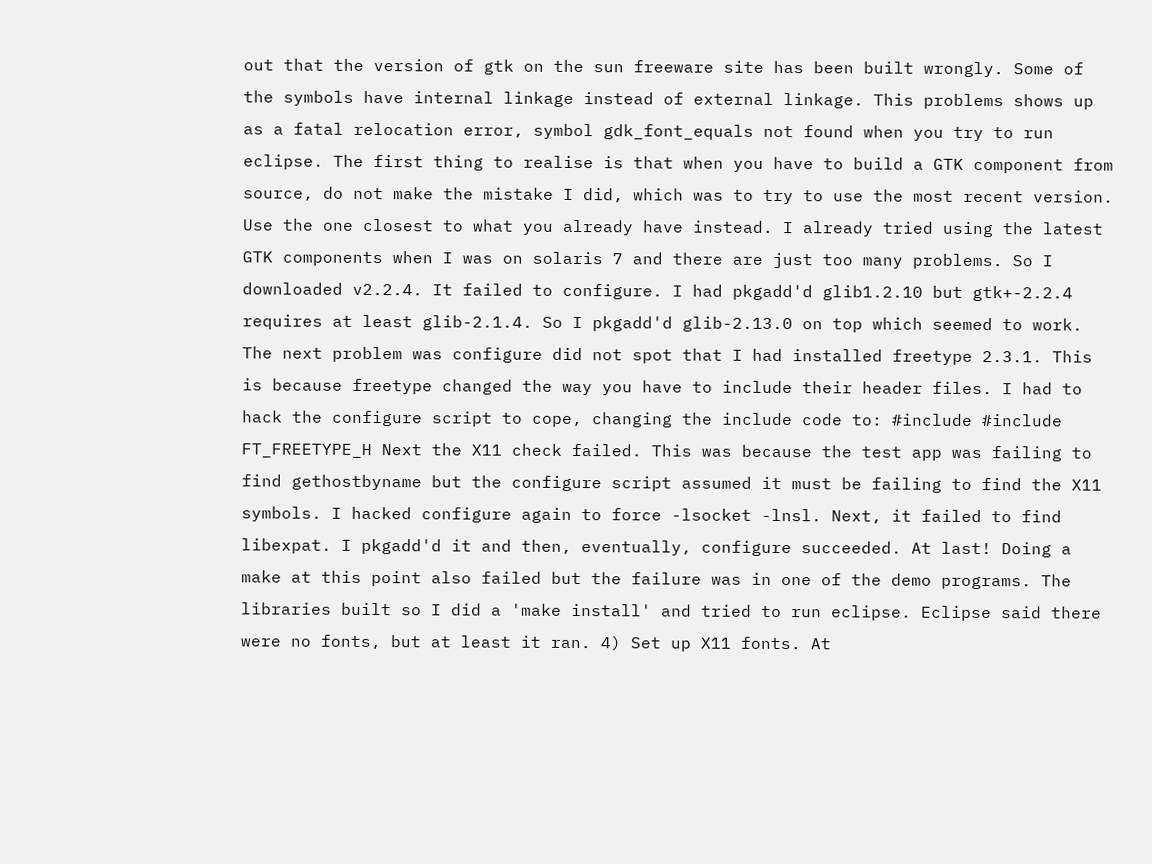out that the version of gtk on the sun freeware site has been built wrongly. Some of the symbols have internal linkage instead of external linkage. This problems shows up as a fatal relocation error, symbol gdk_font_equals not found when you try to run eclipse. The first thing to realise is that when you have to build a GTK component from source, do not make the mistake I did, which was to try to use the most recent version. Use the one closest to what you already have instead. I already tried using the latest GTK components when I was on solaris 7 and there are just too many problems. So I downloaded v2.2.4. It failed to configure. I had pkgadd'd glib1.2.10 but gtk+-2.2.4 requires at least glib-2.1.4. So I pkgadd'd glib-2.13.0 on top which seemed to work. The next problem was configure did not spot that I had installed freetype 2.3.1. This is because freetype changed the way you have to include their header files. I had to hack the configure script to cope, changing the include code to: #include #include FT_FREETYPE_H Next the X11 check failed. This was because the test app was failing to find gethostbyname but the configure script assumed it must be failing to find the X11 symbols. I hacked configure again to force -lsocket -lnsl. Next, it failed to find libexpat. I pkgadd'd it and then, eventually, configure succeeded. At last! Doing a make at this point also failed but the failure was in one of the demo programs. The libraries built so I did a 'make install' and tried to run eclipse. Eclipse said there were no fonts, but at least it ran. 4) Set up X11 fonts. At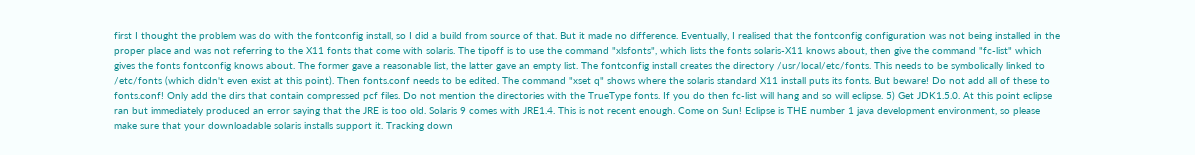first I thought the problem was do with the fontconfig install, so I did a build from source of that. But it made no difference. Eventually, I realised that the fontconfig configuration was not being installed in the proper place and was not referring to the X11 fonts that come with solaris. The tipoff is to use the command "xlsfonts", which lists the fonts solaris-X11 knows about, then give the command "fc-list" which gives the fonts fontconfig knows about. The former gave a reasonable list, the latter gave an empty list. The fontconfig install creates the directory /usr/local/etc/fonts. This needs to be symbolically linked to /etc/fonts (which didn't even exist at this point). Then fonts.conf needs to be edited. The command "xset q" shows where the solaris standard X11 install puts its fonts. But beware! Do not add all of these to fonts.conf! Only add the dirs that contain compressed pcf files. Do not mention the directories with the TrueType fonts. If you do then fc-list will hang and so will eclipse. 5) Get JDK1.5.0. At this point eclipse ran but immediately produced an error saying that the JRE is too old. Solaris 9 comes with JRE1.4. This is not recent enough. Come on Sun! Eclipse is THE number 1 java development environment, so please make sure that your downloadable solaris installs support it. Tracking down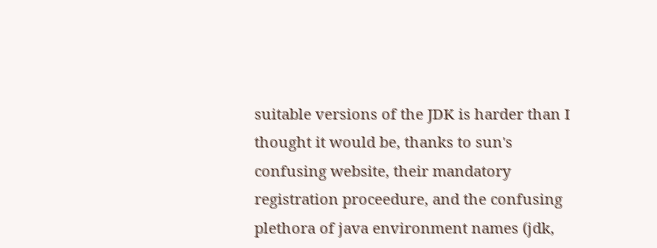suitable versions of the JDK is harder than I thought it would be, thanks to sun's confusing website, their mandatory registration proceedure, and the confusing plethora of java environment names (jdk,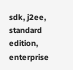sdk, j2ee, standard edition, enterprise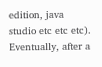edition, java studio etc etc etc). Eventually, after a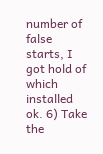number of false starts, I got hold of which installed ok. 6) Take the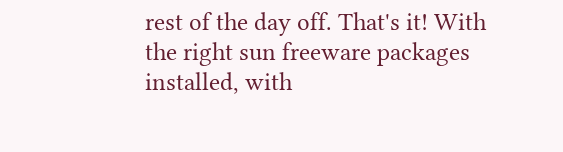rest of the day off. That's it! With the right sun freeware packages installed, with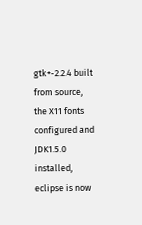gtk+-2.2.4 built from source, the X11 fonts configured and JDK1.5.0 installed, eclipse is now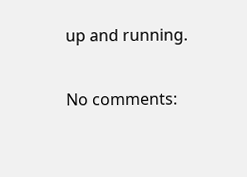up and running.

No comments: